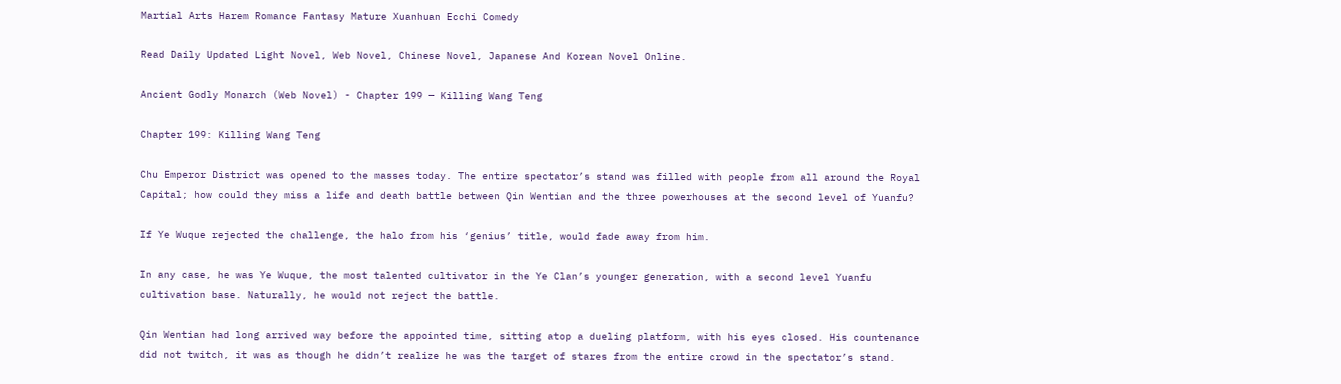Martial Arts Harem Romance Fantasy Mature Xuanhuan Ecchi Comedy

Read Daily Updated Light Novel, Web Novel, Chinese Novel, Japanese And Korean Novel Online.

Ancient Godly Monarch (Web Novel) - Chapter 199 — Killing Wang Teng

Chapter 199: Killing Wang Teng

Chu Emperor District was opened to the masses today. The entire spectator’s stand was filled with people from all around the Royal Capital; how could they miss a life and death battle between Qin Wentian and the three powerhouses at the second level of Yuanfu?

If Ye Wuque rejected the challenge, the halo from his ‘genius’ title, would fade away from him.

In any case, he was Ye Wuque, the most talented cultivator in the Ye Clan’s younger generation, with a second level Yuanfu cultivation base. Naturally, he would not reject the battle.

Qin Wentian had long arrived way before the appointed time, sitting atop a dueling platform, with his eyes closed. His countenance did not twitch, it was as though he didn’t realize he was the target of stares from the entire crowd in the spectator’s stand.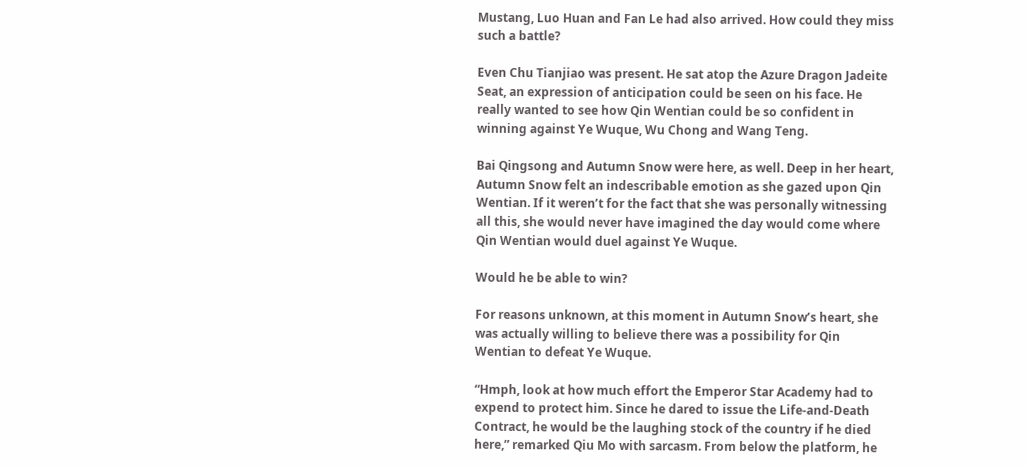Mustang, Luo Huan and Fan Le had also arrived. How could they miss such a battle?

Even Chu Tianjiao was present. He sat atop the Azure Dragon Jadeite Seat, an expression of anticipation could be seen on his face. He really wanted to see how Qin Wentian could be so confident in winning against Ye Wuque, Wu Chong and Wang Teng.

Bai Qingsong and Autumn Snow were here, as well. Deep in her heart, Autumn Snow felt an indescribable emotion as she gazed upon Qin Wentian. If it weren’t for the fact that she was personally witnessing all this, she would never have imagined the day would come where Qin Wentian would duel against Ye Wuque.

Would he be able to win?

For reasons unknown, at this moment in Autumn Snow’s heart, she was actually willing to believe there was a possibility for Qin Wentian to defeat Ye Wuque.

“Hmph, look at how much effort the Emperor Star Academy had to expend to protect him. Since he dared to issue the Life-and-Death Contract, he would be the laughing stock of the country if he died here,” remarked Qiu Mo with sarcasm. From below the platform, he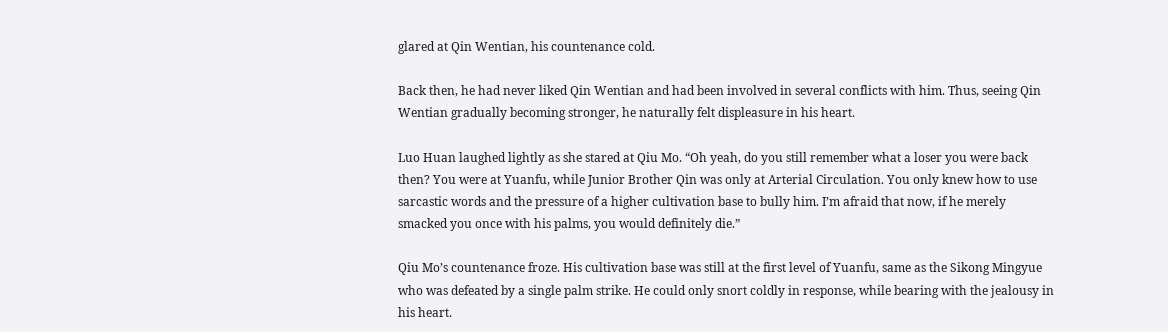glared at Qin Wentian, his countenance cold.

Back then, he had never liked Qin Wentian and had been involved in several conflicts with him. Thus, seeing Qin Wentian gradually becoming stronger, he naturally felt displeasure in his heart.

Luo Huan laughed lightly as she stared at Qiu Mo. “Oh yeah, do you still remember what a loser you were back then? You were at Yuanfu, while Junior Brother Qin was only at Arterial Circulation. You only knew how to use sarcastic words and the pressure of a higher cultivation base to bully him. I’m afraid that now, if he merely smacked you once with his palms, you would definitely die.”

Qiu Mo’s countenance froze. His cultivation base was still at the first level of Yuanfu, same as the Sikong Mingyue who was defeated by a single palm strike. He could only snort coldly in response, while bearing with the jealousy in his heart.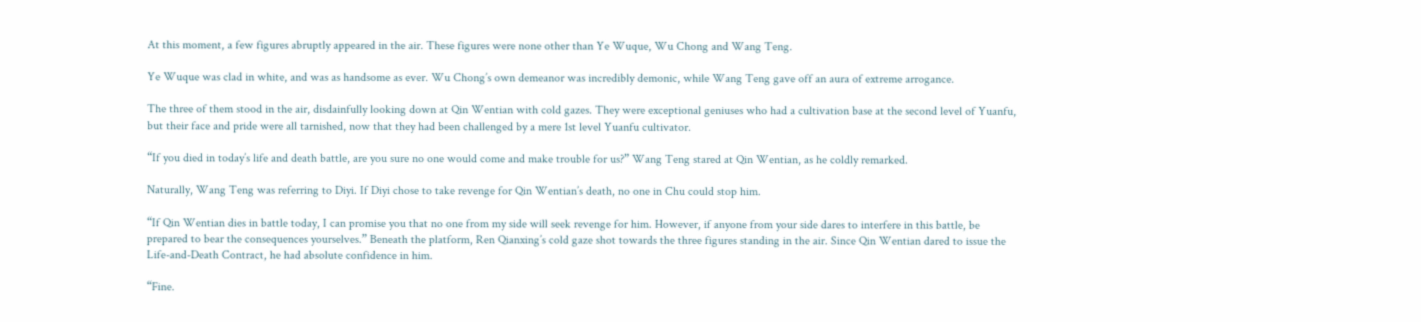At this moment, a few figures abruptly appeared in the air. These figures were none other than Ye Wuque, Wu Chong and Wang Teng.

Ye Wuque was clad in white, and was as handsome as ever. Wu Chong’s own demeanor was incredibly demonic, while Wang Teng gave off an aura of extreme arrogance.

The three of them stood in the air, disdainfully looking down at Qin Wentian with cold gazes. They were exceptional geniuses who had a cultivation base at the second level of Yuanfu, but their face and pride were all tarnished, now that they had been challenged by a mere 1st level Yuanfu cultivator.

“If you died in today’s life and death battle, are you sure no one would come and make trouble for us?” Wang Teng stared at Qin Wentian, as he coldly remarked.

Naturally, Wang Teng was referring to Diyi. If Diyi chose to take revenge for Qin Wentian’s death, no one in Chu could stop him.

“If Qin Wentian dies in battle today, I can promise you that no one from my side will seek revenge for him. However, if anyone from your side dares to interfere in this battle, be prepared to bear the consequences yourselves.” Beneath the platform, Ren Qianxing’s cold gaze shot towards the three figures standing in the air. Since Qin Wentian dared to issue the Life-and-Death Contract, he had absolute confidence in him.

“Fine.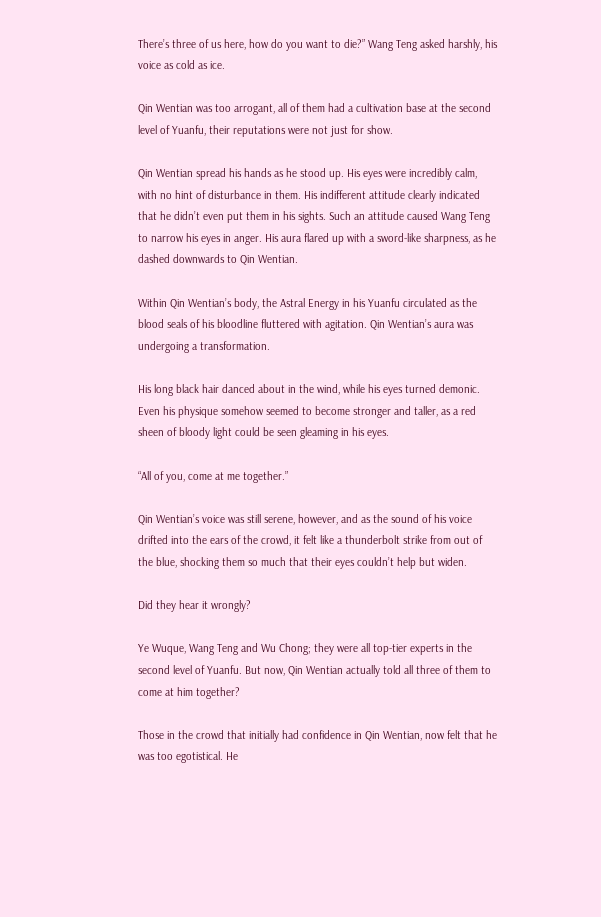There’s three of us here, how do you want to die?” Wang Teng asked harshly, his voice as cold as ice.

Qin Wentian was too arrogant, all of them had a cultivation base at the second level of Yuanfu, their reputations were not just for show.

Qin Wentian spread his hands as he stood up. His eyes were incredibly calm, with no hint of disturbance in them. His indifferent attitude clearly indicated that he didn’t even put them in his sights. Such an attitude caused Wang Teng to narrow his eyes in anger. His aura flared up with a sword-like sharpness, as he dashed downwards to Qin Wentian.

Within Qin Wentian’s body, the Astral Energy in his Yuanfu circulated as the blood seals of his bloodline fluttered with agitation. Qin Wentian’s aura was undergoing a transformation.

His long black hair danced about in the wind, while his eyes turned demonic. Even his physique somehow seemed to become stronger and taller, as a red sheen of bloody light could be seen gleaming in his eyes.

“All of you, come at me together.”

Qin Wentian’s voice was still serene, however, and as the sound of his voice drifted into the ears of the crowd, it felt like a thunderbolt strike from out of the blue, shocking them so much that their eyes couldn’t help but widen.

Did they hear it wrongly?

Ye Wuque, Wang Teng and Wu Chong; they were all top-tier experts in the second level of Yuanfu. But now, Qin Wentian actually told all three of them to come at him together?

Those in the crowd that initially had confidence in Qin Wentian, now felt that he was too egotistical. He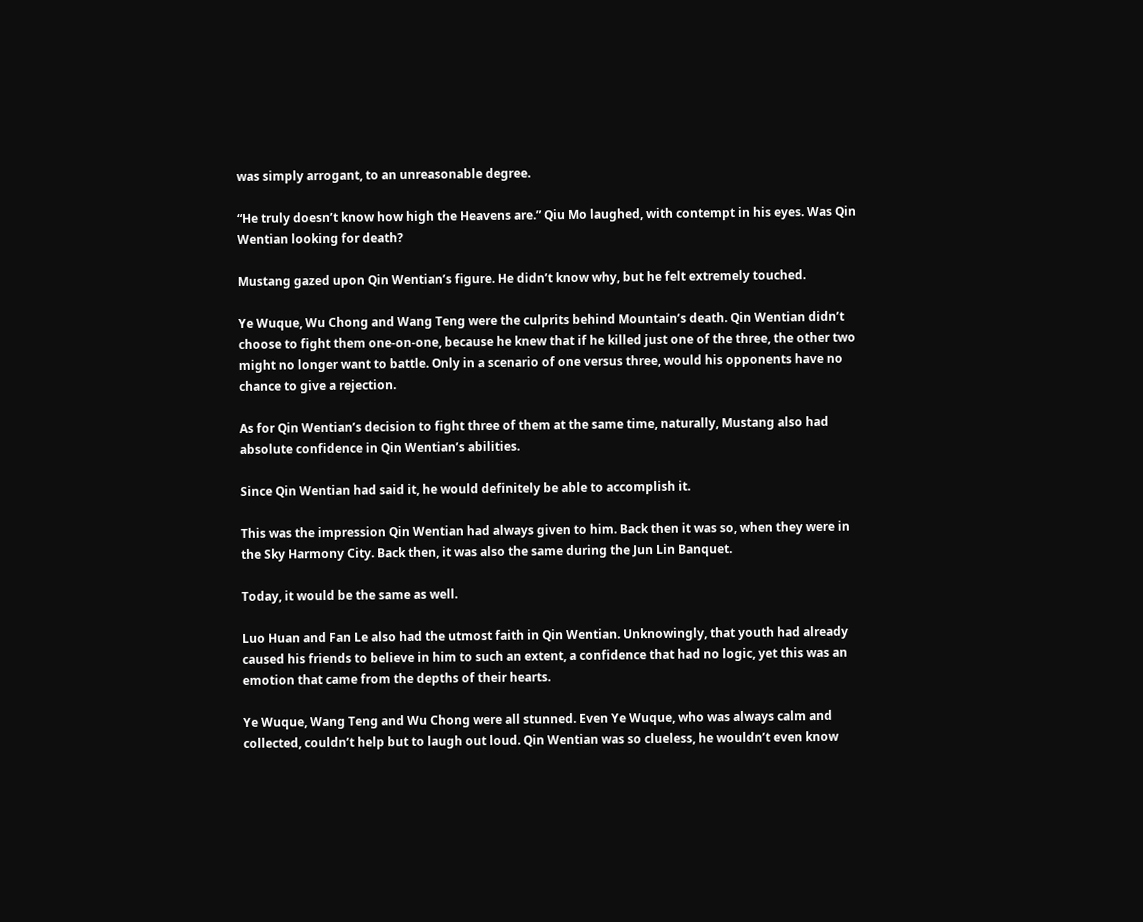was simply arrogant, to an unreasonable degree.

“He truly doesn’t know how high the Heavens are.” Qiu Mo laughed, with contempt in his eyes. Was Qin Wentian looking for death?

Mustang gazed upon Qin Wentian’s figure. He didn’t know why, but he felt extremely touched.

Ye Wuque, Wu Chong and Wang Teng were the culprits behind Mountain’s death. Qin Wentian didn’t choose to fight them one-on-one, because he knew that if he killed just one of the three, the other two might no longer want to battle. Only in a scenario of one versus three, would his opponents have no chance to give a rejection.

As for Qin Wentian’s decision to fight three of them at the same time, naturally, Mustang also had absolute confidence in Qin Wentian’s abilities.

Since Qin Wentian had said it, he would definitely be able to accomplish it.

This was the impression Qin Wentian had always given to him. Back then it was so, when they were in the Sky Harmony City. Back then, it was also the same during the Jun Lin Banquet.

Today, it would be the same as well.

Luo Huan and Fan Le also had the utmost faith in Qin Wentian. Unknowingly, that youth had already caused his friends to believe in him to such an extent, a confidence that had no logic, yet this was an emotion that came from the depths of their hearts.

Ye Wuque, Wang Teng and Wu Chong were all stunned. Even Ye Wuque, who was always calm and collected, couldn’t help but to laugh out loud. Qin Wentian was so clueless, he wouldn’t even know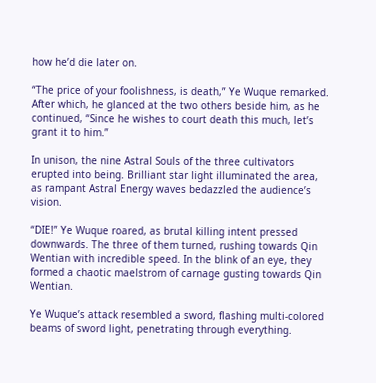how he’d die later on.

“The price of your foolishness, is death,” Ye Wuque remarked. After which, he glanced at the two others beside him, as he continued, “Since he wishes to court death this much, let’s grant it to him.”

In unison, the nine Astral Souls of the three cultivators erupted into being. Brilliant star light illuminated the area, as rampant Astral Energy waves bedazzled the audience’s vision.

“DIE!” Ye Wuque roared, as brutal killing intent pressed downwards. The three of them turned, rushing towards Qin Wentian with incredible speed. In the blink of an eye, they formed a chaotic maelstrom of carnage gusting towards Qin Wentian.

Ye Wuque’s attack resembled a sword, flashing multi-colored beams of sword light, penetrating through everything.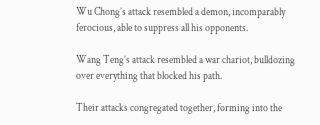Wu Chong’s attack resembled a demon, incomparably ferocious, able to suppress all his opponents.

Wang Teng’s attack resembled a war chariot, bulldozing over everything that blocked his path.

Their attacks congregated together, forming into the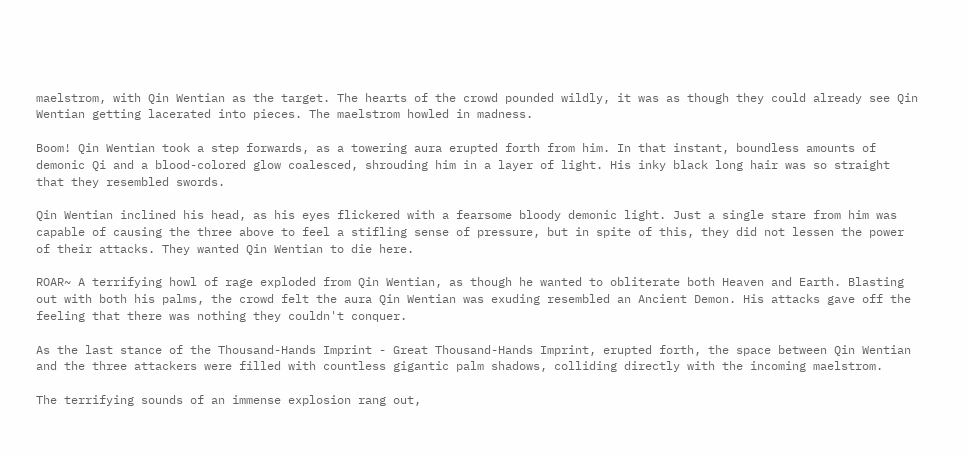maelstrom, with Qin Wentian as the target. The hearts of the crowd pounded wildly, it was as though they could already see Qin Wentian getting lacerated into pieces. The maelstrom howled in madness.

Boom! Qin Wentian took a step forwards, as a towering aura erupted forth from him. In that instant, boundless amounts of demonic Qi and a blood-colored glow coalesced, shrouding him in a layer of light. His inky black long hair was so straight that they resembled swords.

Qin Wentian inclined his head, as his eyes flickered with a fearsome bloody demonic light. Just a single stare from him was capable of causing the three above to feel a stifling sense of pressure, but in spite of this, they did not lessen the power of their attacks. They wanted Qin Wentian to die here.

ROAR~ A terrifying howl of rage exploded from Qin Wentian, as though he wanted to obliterate both Heaven and Earth. Blasting out with both his palms, the crowd felt the aura Qin Wentian was exuding resembled an Ancient Demon. His attacks gave off the feeling that there was nothing they couldn't conquer.

As the last stance of the Thousand-Hands Imprint - Great Thousand-Hands Imprint, erupted forth, the space between Qin Wentian and the three attackers were filled with countless gigantic palm shadows, colliding directly with the incoming maelstrom.

The terrifying sounds of an immense explosion rang out,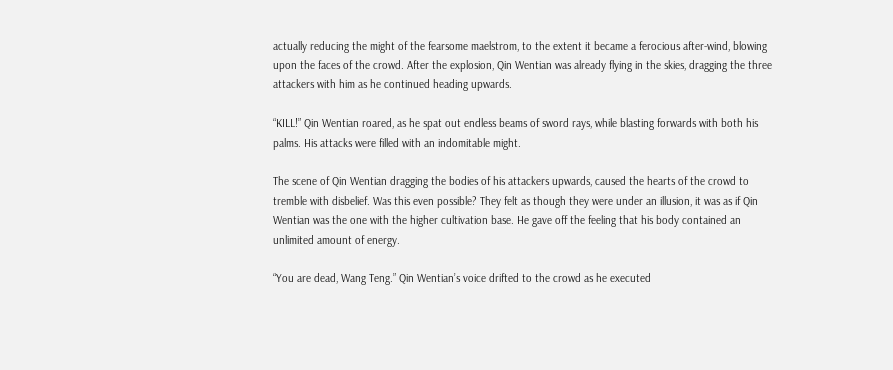actually reducing the might of the fearsome maelstrom, to the extent it became a ferocious after-wind, blowing upon the faces of the crowd. After the explosion, Qin Wentian was already flying in the skies, dragging the three attackers with him as he continued heading upwards.

“KILL!” Qin Wentian roared, as he spat out endless beams of sword rays, while blasting forwards with both his palms. His attacks were filled with an indomitable might.

The scene of Qin Wentian dragging the bodies of his attackers upwards, caused the hearts of the crowd to tremble with disbelief. Was this even possible? They felt as though they were under an illusion, it was as if Qin Wentian was the one with the higher cultivation base. He gave off the feeling that his body contained an unlimited amount of energy.

“You are dead, Wang Teng.” Qin Wentian’s voice drifted to the crowd as he executed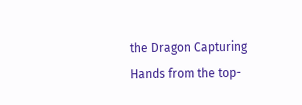the Dragon Capturing Hands from the top-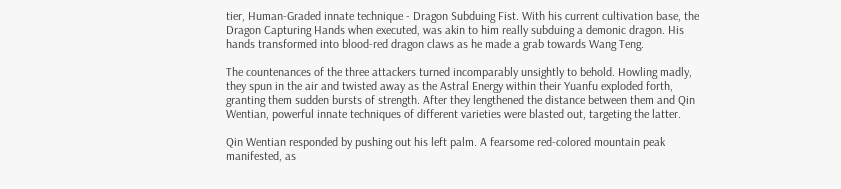tier, Human-Graded innate technique - Dragon Subduing Fist. With his current cultivation base, the Dragon Capturing Hands when executed, was akin to him really subduing a demonic dragon. His hands transformed into blood-red dragon claws as he made a grab towards Wang Teng.

The countenances of the three attackers turned incomparably unsightly to behold. Howling madly, they spun in the air and twisted away as the Astral Energy within their Yuanfu exploded forth, granting them sudden bursts of strength. After they lengthened the distance between them and Qin Wentian, powerful innate techniques of different varieties were blasted out, targeting the latter.

Qin Wentian responded by pushing out his left palm. A fearsome red-colored mountain peak manifested, as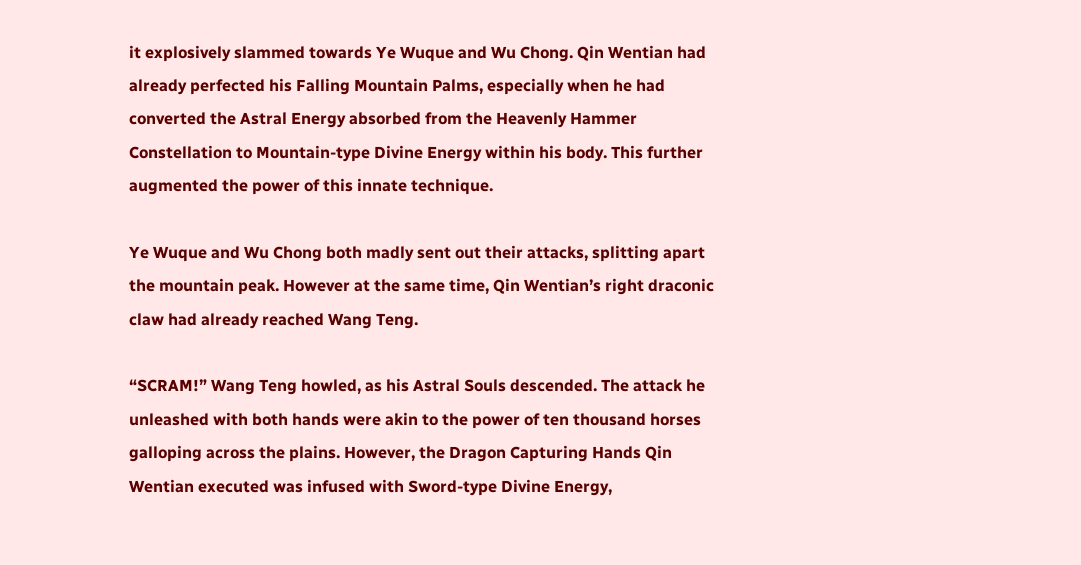it explosively slammed towards Ye Wuque and Wu Chong. Qin Wentian had already perfected his Falling Mountain Palms, especially when he had converted the Astral Energy absorbed from the Heavenly Hammer Constellation to Mountain-type Divine Energy within his body. This further augmented the power of this innate technique.

Ye Wuque and Wu Chong both madly sent out their attacks, splitting apart the mountain peak. However at the same time, Qin Wentian’s right draconic claw had already reached Wang Teng.

“SCRAM!” Wang Teng howled, as his Astral Souls descended. The attack he unleashed with both hands were akin to the power of ten thousand horses galloping across the plains. However, the Dragon Capturing Hands Qin Wentian executed was infused with Sword-type Divine Energy,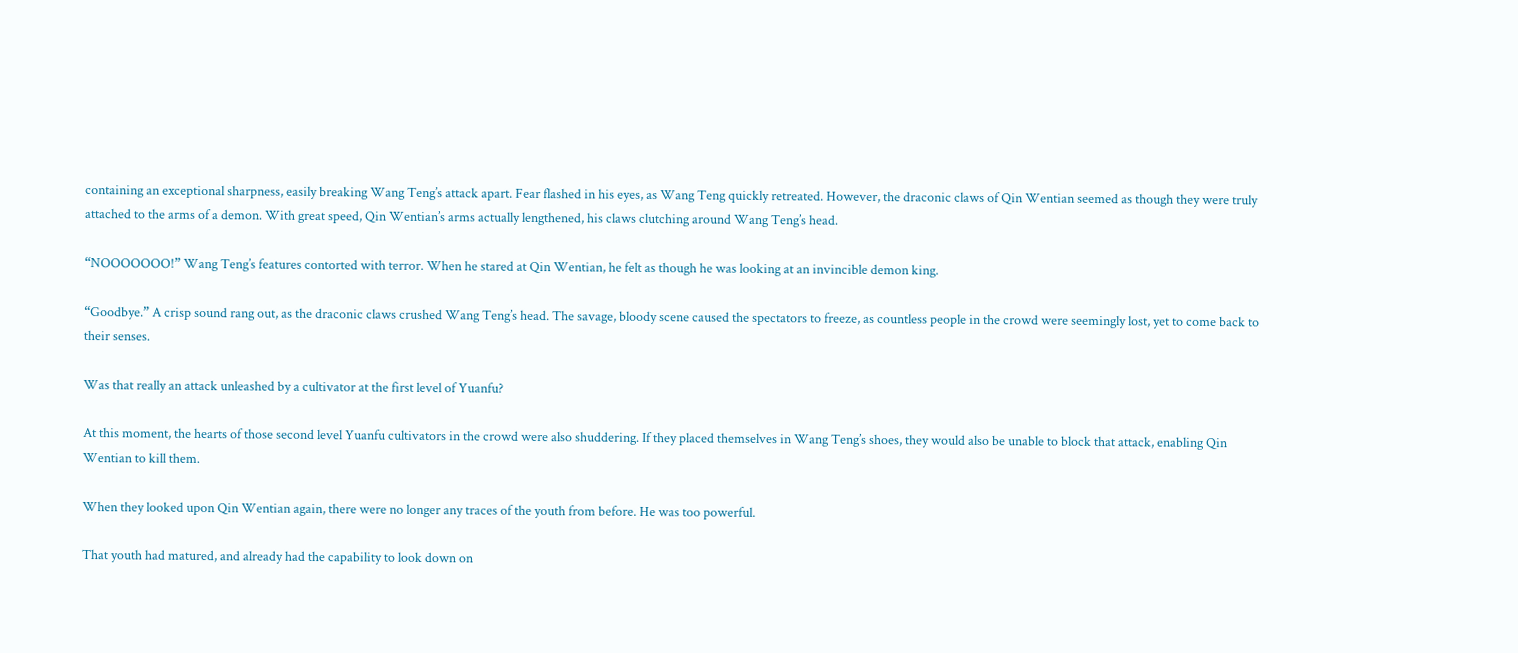containing an exceptional sharpness, easily breaking Wang Teng’s attack apart. Fear flashed in his eyes, as Wang Teng quickly retreated. However, the draconic claws of Qin Wentian seemed as though they were truly attached to the arms of a demon. With great speed, Qin Wentian’s arms actually lengthened, his claws clutching around Wang Teng’s head.

“NOOOOOOO!” Wang Teng’s features contorted with terror. When he stared at Qin Wentian, he felt as though he was looking at an invincible demon king.

“Goodbye.” A crisp sound rang out, as the draconic claws crushed Wang Teng’s head. The savage, bloody scene caused the spectators to freeze, as countless people in the crowd were seemingly lost, yet to come back to their senses.

Was that really an attack unleashed by a cultivator at the first level of Yuanfu?

At this moment, the hearts of those second level Yuanfu cultivators in the crowd were also shuddering. If they placed themselves in Wang Teng’s shoes, they would also be unable to block that attack, enabling Qin Wentian to kill them.

When they looked upon Qin Wentian again, there were no longer any traces of the youth from before. He was too powerful.

That youth had matured, and already had the capability to look down on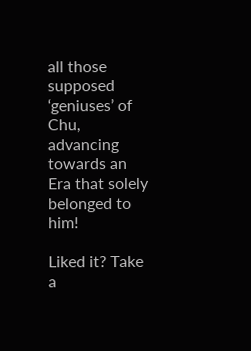all those supposed ‘geniuses’ of Chu, advancing towards an Era that solely belonged to him!

Liked it? Take a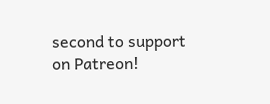second to support on Patreon!